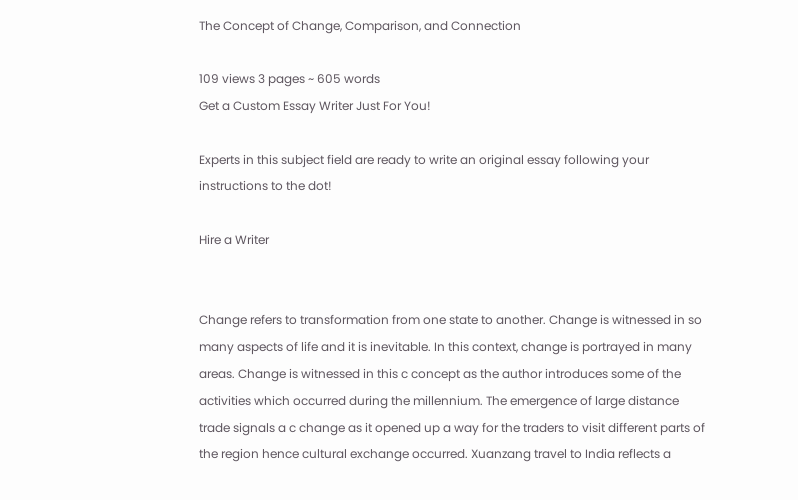The Concept of Change, Comparison, and Connection

109 views 3 pages ~ 605 words
Get a Custom Essay Writer Just For You!

Experts in this subject field are ready to write an original essay following your instructions to the dot!

Hire a Writer


Change refers to transformation from one state to another. Change is witnessed in so many aspects of life and it is inevitable. In this context, change is portrayed in many areas. Change is witnessed in this c concept as the author introduces some of the activities which occurred during the millennium. The emergence of large distance trade signals a c change as it opened up a way for the traders to visit different parts of the region hence cultural exchange occurred. Xuanzang travel to India reflects a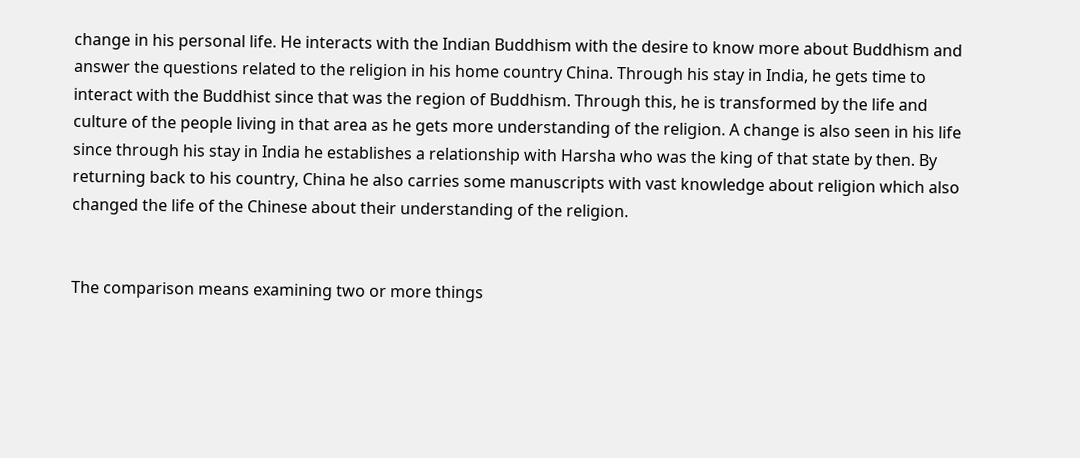change in his personal life. He interacts with the Indian Buddhism with the desire to know more about Buddhism and answer the questions related to the religion in his home country China. Through his stay in India, he gets time to interact with the Buddhist since that was the region of Buddhism. Through this, he is transformed by the life and culture of the people living in that area as he gets more understanding of the religion. A change is also seen in his life since through his stay in India he establishes a relationship with Harsha who was the king of that state by then. By returning back to his country, China he also carries some manuscripts with vast knowledge about religion which also changed the life of the Chinese about their understanding of the religion.


The comparison means examining two or more things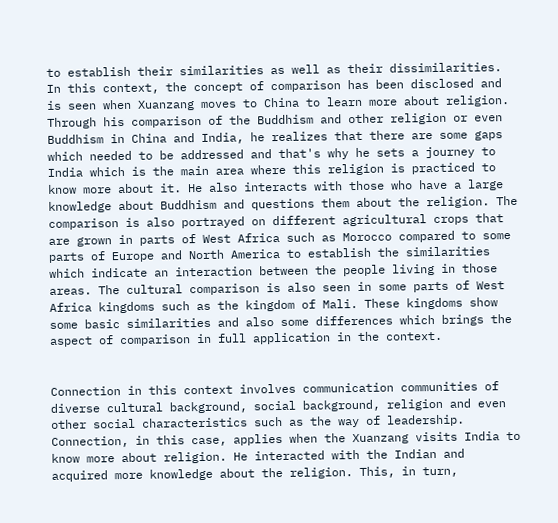to establish their similarities as well as their dissimilarities. In this context, the concept of comparison has been disclosed and is seen when Xuanzang moves to China to learn more about religion. Through his comparison of the Buddhism and other religion or even Buddhism in China and India, he realizes that there are some gaps which needed to be addressed and that's why he sets a journey to India which is the main area where this religion is practiced to know more about it. He also interacts with those who have a large knowledge about Buddhism and questions them about the religion. The comparison is also portrayed on different agricultural crops that are grown in parts of West Africa such as Morocco compared to some parts of Europe and North America to establish the similarities which indicate an interaction between the people living in those areas. The cultural comparison is also seen in some parts of West Africa kingdoms such as the kingdom of Mali. These kingdoms show some basic similarities and also some differences which brings the aspect of comparison in full application in the context.


Connection in this context involves communication communities of diverse cultural background, social background, religion and even other social characteristics such as the way of leadership. Connection, in this case, applies when the Xuanzang visits India to know more about religion. He interacted with the Indian and acquired more knowledge about the religion. This, in turn,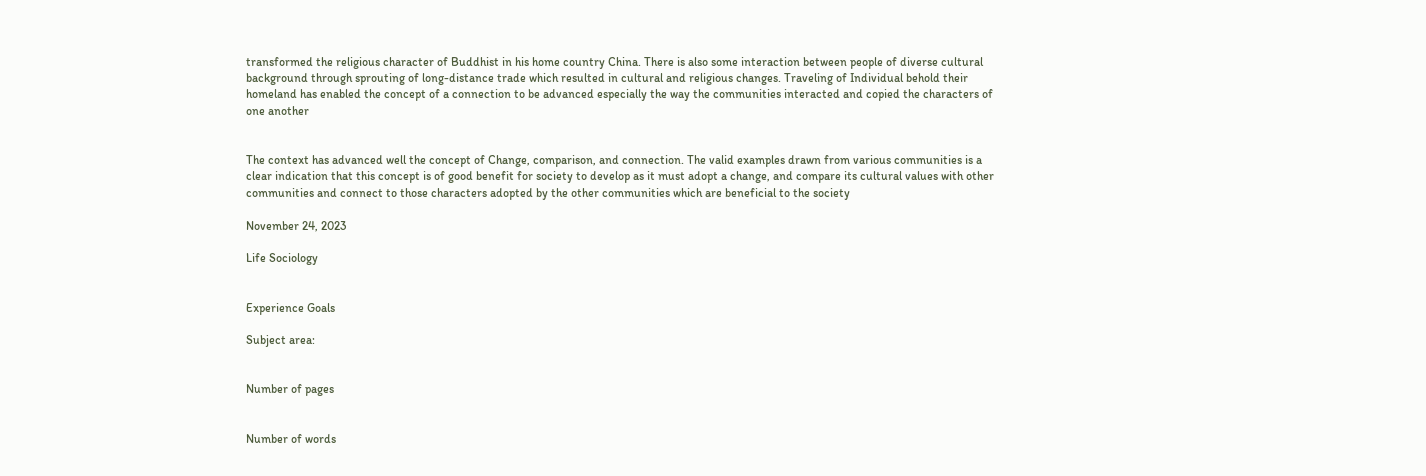transformed the religious character of Buddhist in his home country China. There is also some interaction between people of diverse cultural background through sprouting of long-distance trade which resulted in cultural and religious changes. Traveling of Individual behold their homeland has enabled the concept of a connection to be advanced especially the way the communities interacted and copied the characters of one another


The context has advanced well the concept of Change, comparison, and connection. The valid examples drawn from various communities is a clear indication that this concept is of good benefit for society to develop as it must adopt a change, and compare its cultural values with other communities and connect to those characters adopted by the other communities which are beneficial to the society

November 24, 2023

Life Sociology


Experience Goals

Subject area:


Number of pages


Number of words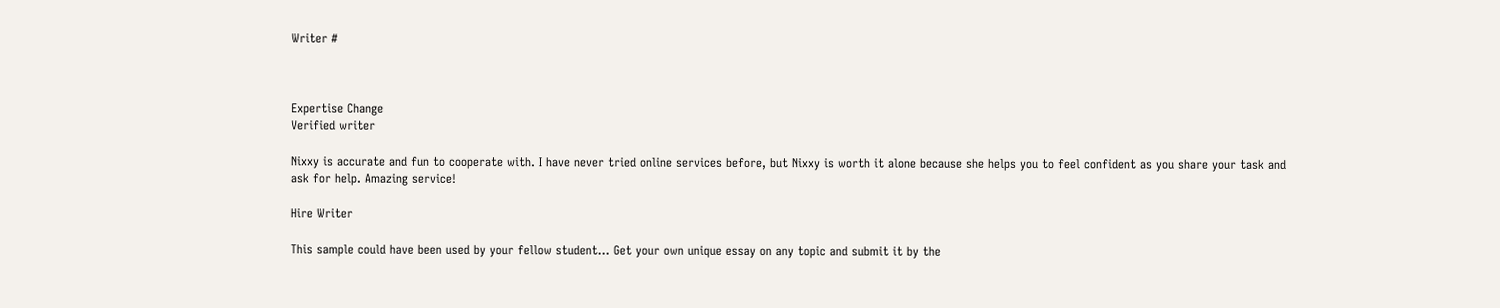Writer #



Expertise Change
Verified writer

Nixxy is accurate and fun to cooperate with. I have never tried online services before, but Nixxy is worth it alone because she helps you to feel confident as you share your task and ask for help. Amazing service!

Hire Writer

This sample could have been used by your fellow student... Get your own unique essay on any topic and submit it by the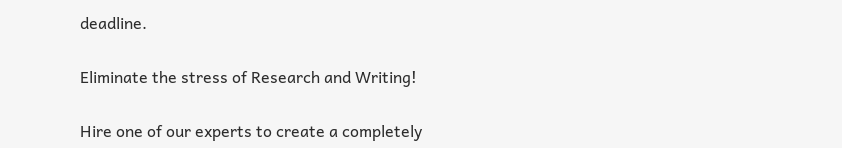deadline.

Eliminate the stress of Research and Writing!

Hire one of our experts to create a completely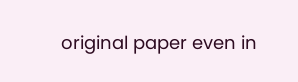original paper even in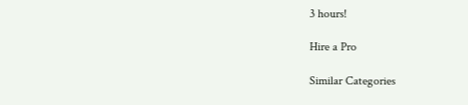3 hours!

Hire a Pro

Similar Categories